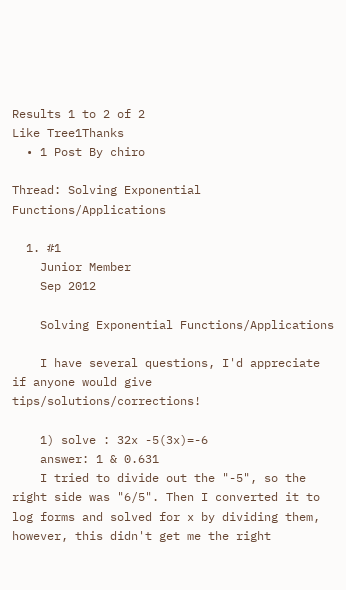Results 1 to 2 of 2
Like Tree1Thanks
  • 1 Post By chiro

Thread: Solving Exponential Functions/Applications

  1. #1
    Junior Member
    Sep 2012

    Solving Exponential Functions/Applications

    I have several questions, I'd appreciate if anyone would give tips/solutions/corrections!

    1) solve : 32x -5(3x)=-6
    answer: 1 & 0.631
    I tried to divide out the "-5", so the right side was "6/5". Then I converted it to log forms and solved for x by dividing them, however, this didn't get me the right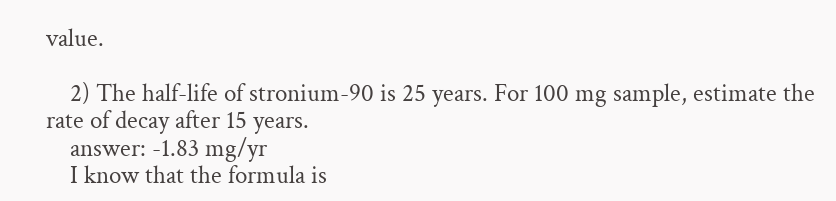value.

    2) The half-life of stronium-90 is 25 years. For 100 mg sample, estimate the rate of decay after 15 years.
    answer: -1.83 mg/yr
    I know that the formula is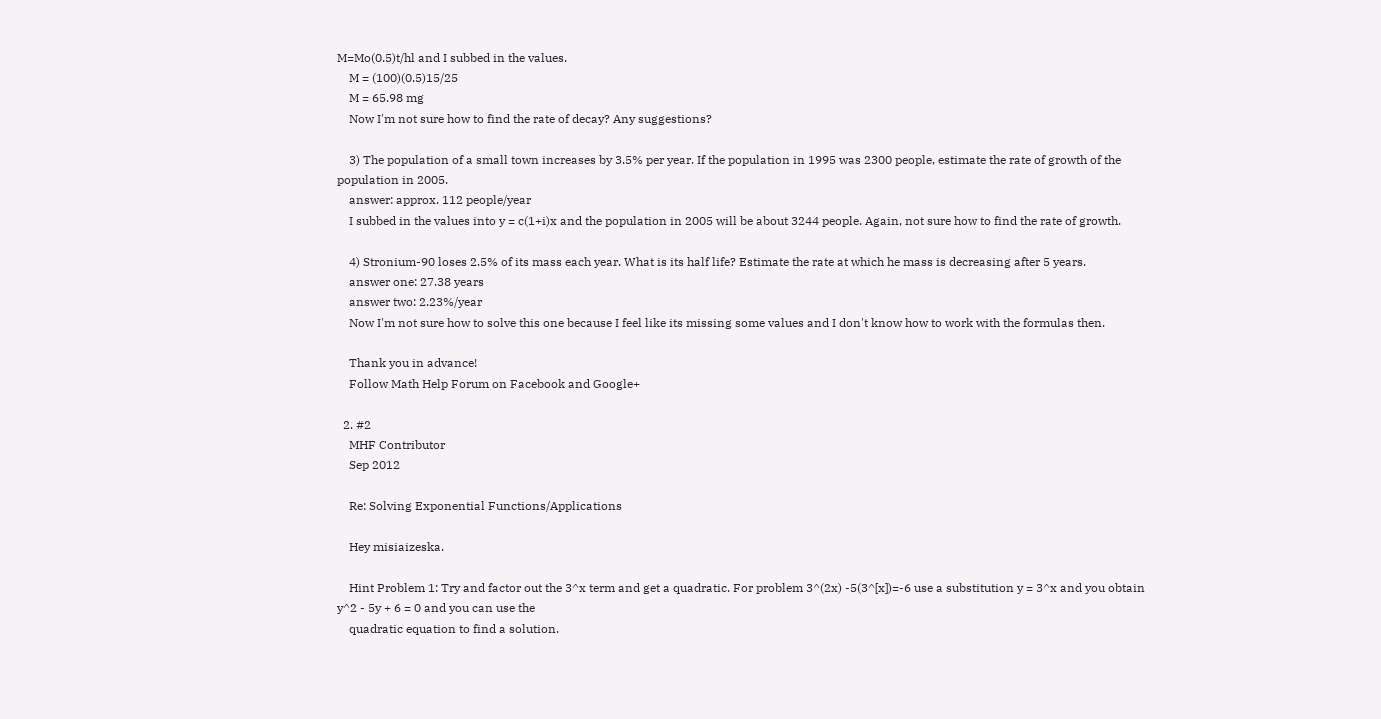M=Mo(0.5)t/hl and I subbed in the values.
    M = (100)(0.5)15/25
    M = 65.98 mg
    Now I'm not sure how to find the rate of decay? Any suggestions?

    3) The population of a small town increases by 3.5% per year. If the population in 1995 was 2300 people, estimate the rate of growth of the population in 2005.
    answer: approx. 112 people/year
    I subbed in the values into y = c(1+i)x and the population in 2005 will be about 3244 people. Again, not sure how to find the rate of growth.

    4) Stronium-90 loses 2.5% of its mass each year. What is its half life? Estimate the rate at which he mass is decreasing after 5 years.
    answer one: 27.38 years
    answer two: 2.23%/year
    Now I'm not sure how to solve this one because I feel like its missing some values and I don't know how to work with the formulas then.

    Thank you in advance!
    Follow Math Help Forum on Facebook and Google+

  2. #2
    MHF Contributor
    Sep 2012

    Re: Solving Exponential Functions/Applications

    Hey misiaizeska.

    Hint Problem 1: Try and factor out the 3^x term and get a quadratic. For problem 3^(2x) -5(3^[x])=-6 use a substitution y = 3^x and you obtain y^2 - 5y + 6 = 0 and you can use the
    quadratic equation to find a solution.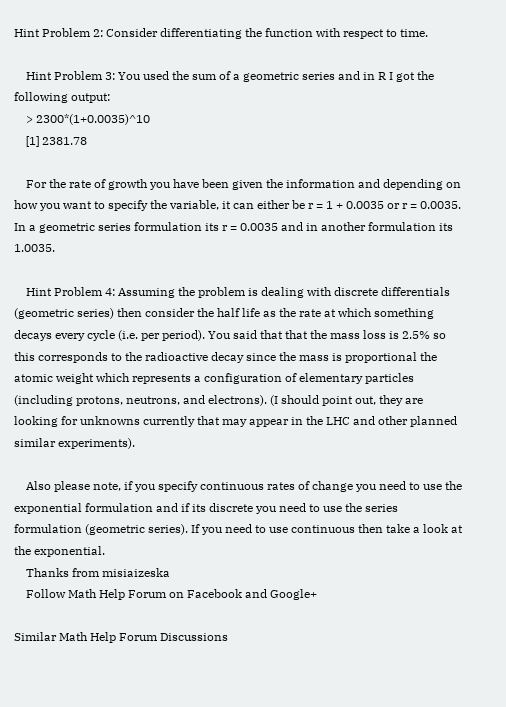Hint Problem 2: Consider differentiating the function with respect to time.

    Hint Problem 3: You used the sum of a geometric series and in R I got the following output:
    > 2300*(1+0.0035)^10
    [1] 2381.78

    For the rate of growth you have been given the information and depending on how you want to specify the variable, it can either be r = 1 + 0.0035 or r = 0.0035. In a geometric series formulation its r = 0.0035 and in another formulation its 1.0035.

    Hint Problem 4: Assuming the problem is dealing with discrete differentials (geometric series) then consider the half life as the rate at which something decays every cycle (i.e. per period). You said that that the mass loss is 2.5% so this corresponds to the radioactive decay since the mass is proportional the atomic weight which represents a configuration of elementary particles (including protons, neutrons, and electrons). (I should point out, they are looking for unknowns currently that may appear in the LHC and other planned similar experiments).

    Also please note, if you specify continuous rates of change you need to use the exponential formulation and if its discrete you need to use the series formulation (geometric series). If you need to use continuous then take a look at the exponential.
    Thanks from misiaizeska
    Follow Math Help Forum on Facebook and Google+

Similar Math Help Forum Discussions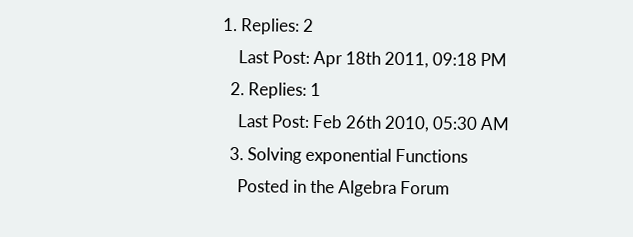1. Replies: 2
    Last Post: Apr 18th 2011, 09:18 PM
  2. Replies: 1
    Last Post: Feb 26th 2010, 05:30 AM
  3. Solving exponential Functions
    Posted in the Algebra Forum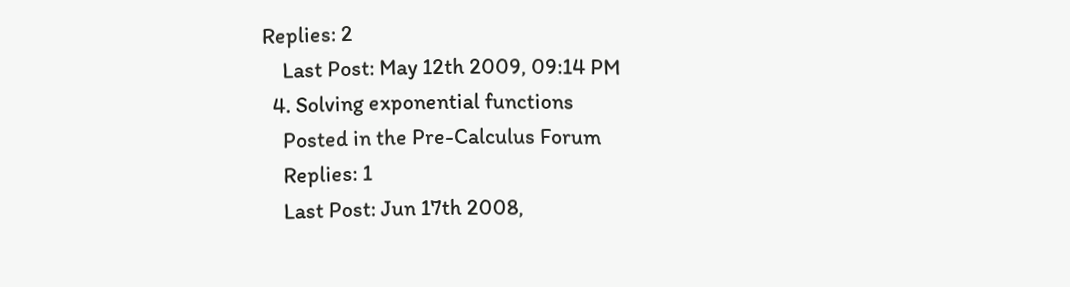Replies: 2
    Last Post: May 12th 2009, 09:14 PM
  4. Solving exponential functions
    Posted in the Pre-Calculus Forum
    Replies: 1
    Last Post: Jun 17th 2008,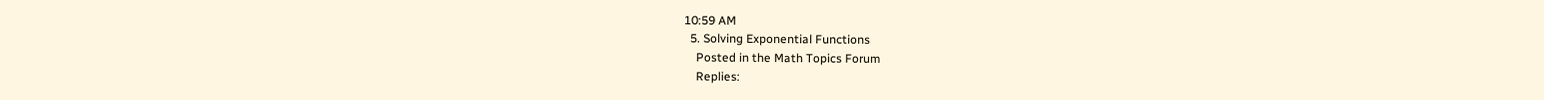10:59 AM
  5. Solving Exponential Functions
    Posted in the Math Topics Forum
    Replies: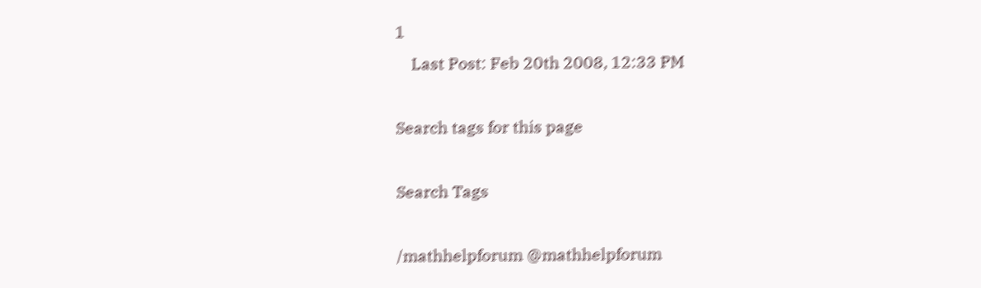1
    Last Post: Feb 20th 2008, 12:33 PM

Search tags for this page

Search Tags

/mathhelpforum @mathhelpforum